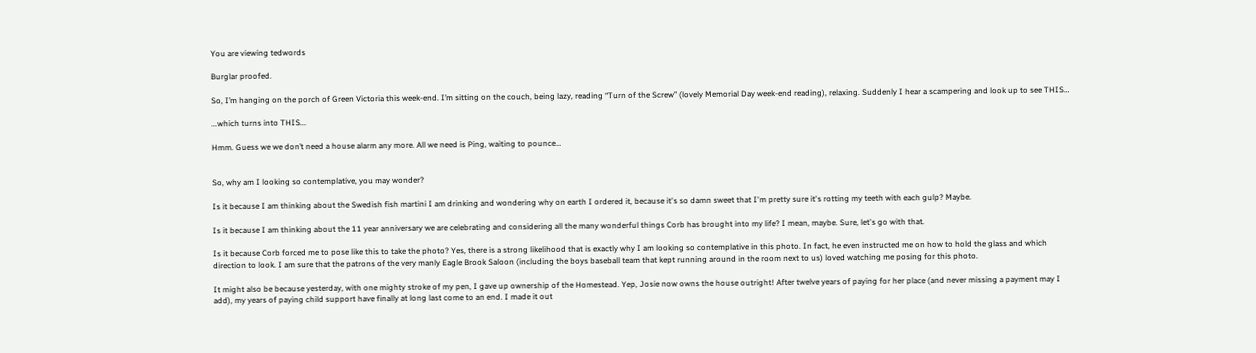You are viewing tedwords

Burglar proofed.

So, I’m hanging on the porch of Green Victoria this week-end. I’m sitting on the couch, being lazy, reading “Turn of the Screw” (lovely Memorial Day week-end reading), relaxing. Suddenly I hear a scampering and look up to see THIS…

...which turns into THIS...

Hmm. Guess we we don’t need a house alarm any more. All we need is Ping, waiting to pounce…


So, why am I looking so contemplative, you may wonder?

Is it because I am thinking about the Swedish fish martini I am drinking and wondering why on earth I ordered it, because it's so damn sweet that I'm pretty sure it's rotting my teeth with each gulp? Maybe.

Is it because I am thinking about the 11 year anniversary we are celebrating and considering all the many wonderful things Corb has brought into my life? I mean, maybe. Sure, let's go with that.

Is it because Corb forced me to pose like this to take the photo? Yes, there is a strong likelihood that is exactly why I am looking so contemplative in this photo. In fact, he even instructed me on how to hold the glass and which direction to look. I am sure that the patrons of the very manly Eagle Brook Saloon (including the boys baseball team that kept running around in the room next to us) loved watching me posing for this photo.

It might also be because yesterday, with one mighty stroke of my pen, I gave up ownership of the Homestead. Yep, Josie now owns the house outright! After twelve years of paying for her place (and never missing a payment may I add), my years of paying child support have finally at long last come to an end. I made it out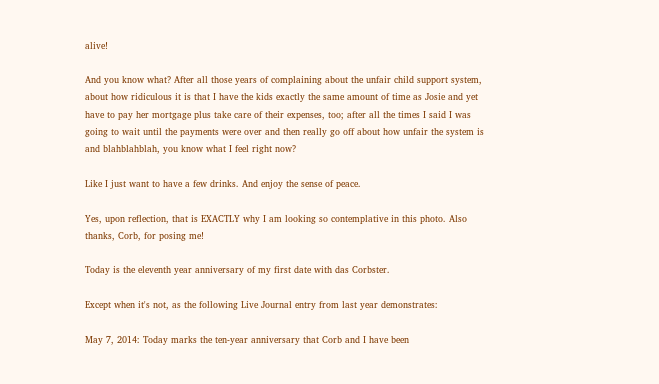alive!

And you know what? After all those years of complaining about the unfair child support system, about how ridiculous it is that I have the kids exactly the same amount of time as Josie and yet have to pay her mortgage plus take care of their expenses, too; after all the times I said I was going to wait until the payments were over and then really go off about how unfair the system is and blahblahblah, you know what I feel right now?

Like I just want to have a few drinks. And enjoy the sense of peace.

Yes, upon reflection, that is EXACTLY why I am looking so contemplative in this photo. Also thanks, Corb, for posing me!

Today is the eleventh year anniversary of my first date with das Corbster.

Except when it's not, as the following Live Journal entry from last year demonstrates:

May 7, 2014: Today marks the ten-year anniversary that Corb and I have been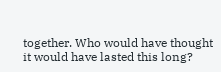together. Who would have thought it would have lasted this long?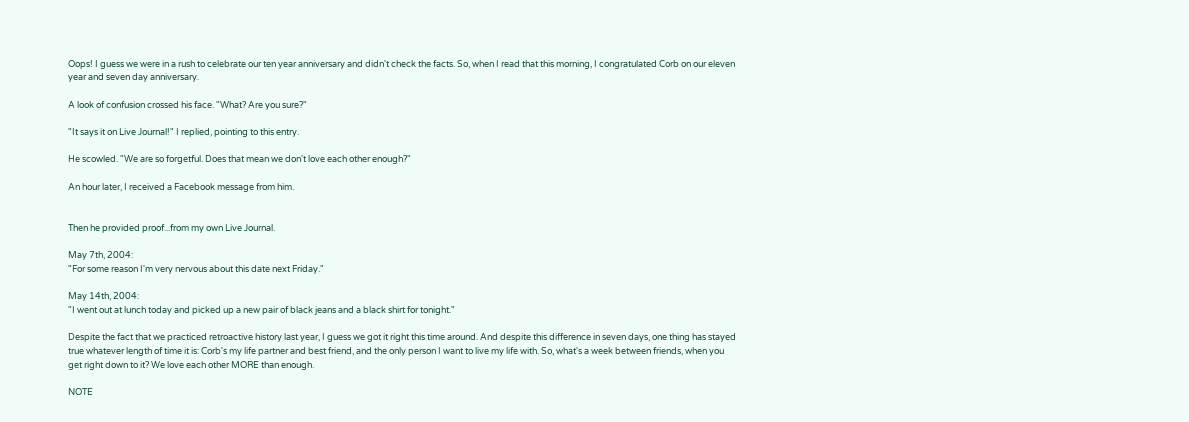Oops! I guess we were in a rush to celebrate our ten year anniversary and didn't check the facts. So, when I read that this morning, I congratulated Corb on our eleven year and seven day anniversary.

A look of confusion crossed his face. "What? Are you sure?"

"It says it on Live Journal!" I replied, pointing to this entry.

He scowled. "We are so forgetful. Does that mean we don't love each other enough?"

An hour later, I received a Facebook message from him.


Then he provided proof...from my own Live Journal.

May 7th, 2004:
"For some reason I'm very nervous about this date next Friday."

May 14th, 2004:
"I went out at lunch today and picked up a new pair of black jeans and a black shirt for tonight."

Despite the fact that we practiced retroactive history last year, I guess we got it right this time around. And despite this difference in seven days, one thing has stayed true whatever length of time it is: Corb's my life partner and best friend, and the only person I want to live my life with. So, what's a week between friends, when you get right down to it? We love each other MORE than enough.

NOTE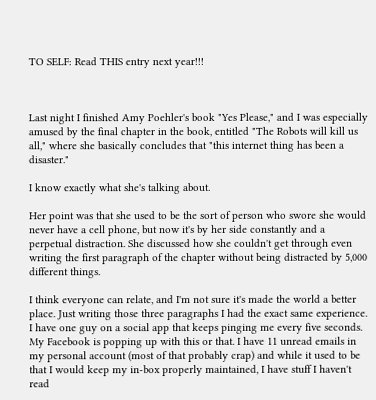TO SELF: Read THIS entry next year!!!



Last night I finished Amy Poehler's book "Yes Please," and I was especially amused by the final chapter in the book, entitled "The Robots will kill us all," where she basically concludes that "this internet thing has been a disaster."

I know exactly what she's talking about.

Her point was that she used to be the sort of person who swore she would never have a cell phone, but now it's by her side constantly and a perpetual distraction. She discussed how she couldn't get through even writing the first paragraph of the chapter without being distracted by 5,000 different things.

I think everyone can relate, and I'm not sure it's made the world a better place. Just writing those three paragraphs I had the exact same experience. I have one guy on a social app that keeps pinging me every five seconds. My Facebook is popping up with this or that. I have 11 unread emails in my personal account (most of that probably crap) and while it used to be that I would keep my in-box properly maintained, I have stuff I haven't read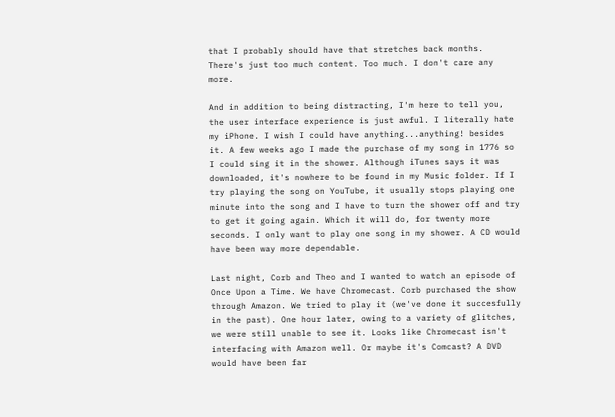that I probably should have that stretches back months. There's just too much content. Too much. I don't care any more.

And in addition to being distracting, I'm here to tell you, the user interface experience is just awful. I literally hate my iPhone. I wish I could have anything...anything! besides it. A few weeks ago I made the purchase of my song in 1776 so I could sing it in the shower. Although iTunes says it was downloaded, it's nowhere to be found in my Music folder. If I try playing the song on YouTube, it usually stops playing one minute into the song and I have to turn the shower off and try to get it going again. Which it will do, for twenty more seconds. I only want to play one song in my shower. A CD would have been way more dependable.

Last night, Corb and Theo and I wanted to watch an episode of Once Upon a Time. We have Chromecast. Corb purchased the show through Amazon. We tried to play it (we've done it succesfully in the past). One hour later, owing to a variety of glitches, we were still unable to see it. Looks like Chromecast isn't interfacing with Amazon well. Or maybe it's Comcast? A DVD would have been far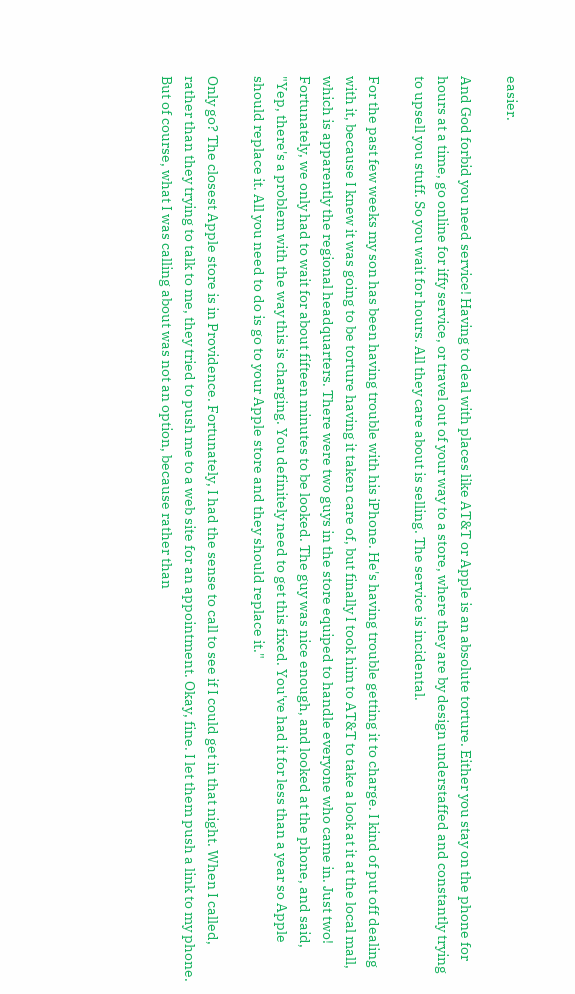easier.

And God forbid you need service! Having to deal with places like AT&T or Apple is an absolute torture. Either you stay on the phone for hours at a time, go online for iffy service, or travel out of your way to a store, where they are by design understaffed and constantly trying to upsell you stuff. So you wait for hours. All they care about is selling. The service is incidental.

For the past few weeks my son has been having trouble with his iPhone. He's having trouble getting it to charge. I kind of put off dealing with it, because I knew it was going to be torture having it taken care of, but finally I took him to AT&T to take a look at it at the local mall, which is apparently the regional headquarters. There were two guys in the store equiped to handle everyone who came in. Just two! Fortunately, we only had to wait for about fifteen minutes to be looked. The guy was nice enough, and looked at the phone, and said, "Yep, there's a problem with the way this is charging. You definitely need to get this fixed. You've had it for less than a year so Apple should replace it. All you need to do is go to your Apple store and they should replace it."

Only go? The closest Apple store is in Providence. Fortunately, I had the sense to call to see if I could get in that night. When I called, rather than they trying to talk to me, they tried to push me to a web site for an appointment. Okay, fine. I let them push a link to my phone. But of course, what I was calling about was not an option, because rather than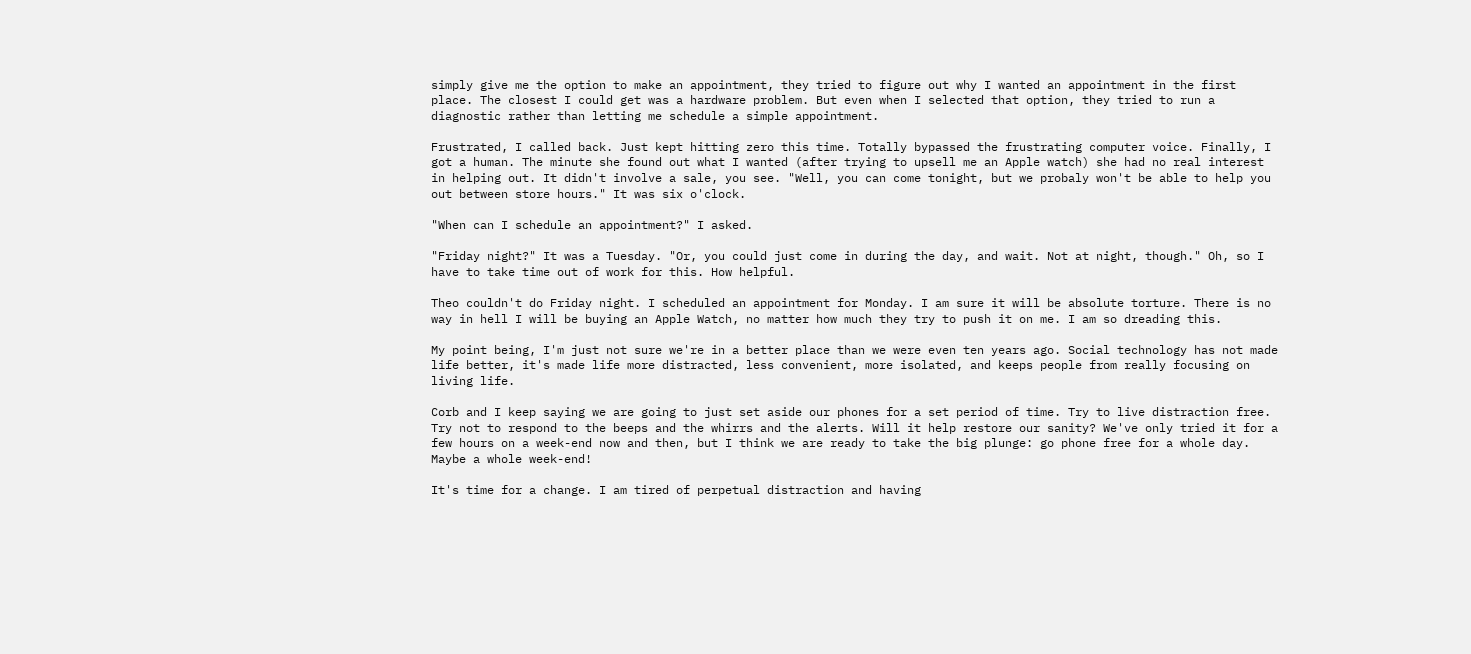simply give me the option to make an appointment, they tried to figure out why I wanted an appointment in the first place. The closest I could get was a hardware problem. But even when I selected that option, they tried to run a diagnostic rather than letting me schedule a simple appointment.

Frustrated, I called back. Just kept hitting zero this time. Totally bypassed the frustrating computer voice. Finally, I got a human. The minute she found out what I wanted (after trying to upsell me an Apple watch) she had no real interest in helping out. It didn't involve a sale, you see. "Well, you can come tonight, but we probaly won't be able to help you out between store hours." It was six o'clock.

"When can I schedule an appointment?" I asked.

"Friday night?" It was a Tuesday. "Or, you could just come in during the day, and wait. Not at night, though." Oh, so I have to take time out of work for this. How helpful.

Theo couldn't do Friday night. I scheduled an appointment for Monday. I am sure it will be absolute torture. There is no way in hell I will be buying an Apple Watch, no matter how much they try to push it on me. I am so dreading this.

My point being, I'm just not sure we're in a better place than we were even ten years ago. Social technology has not made life better, it's made life more distracted, less convenient, more isolated, and keeps people from really focusing on living life.

Corb and I keep saying we are going to just set aside our phones for a set period of time. Try to live distraction free. Try not to respond to the beeps and the whirrs and the alerts. Will it help restore our sanity? We've only tried it for a few hours on a week-end now and then, but I think we are ready to take the big plunge: go phone free for a whole day. Maybe a whole week-end!

It's time for a change. I am tired of perpetual distraction and having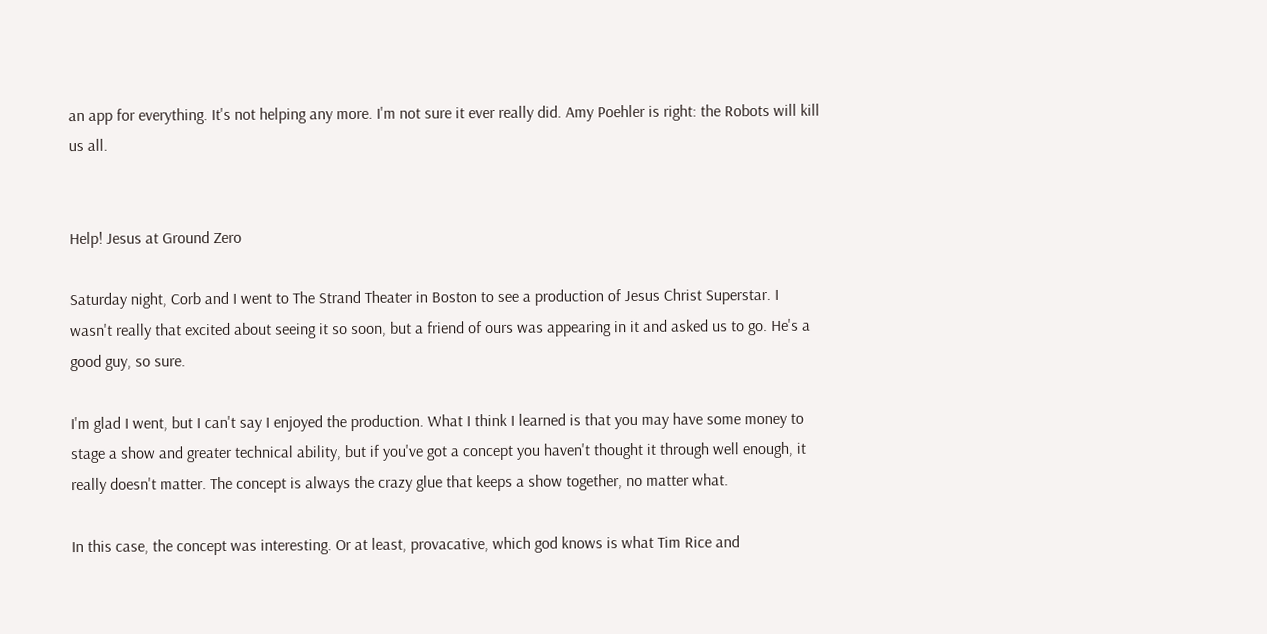an app for everything. It's not helping any more. I'm not sure it ever really did. Amy Poehler is right: the Robots will kill us all.


Help! Jesus at Ground Zero

Saturday night, Corb and I went to The Strand Theater in Boston to see a production of Jesus Christ Superstar. I wasn't really that excited about seeing it so soon, but a friend of ours was appearing in it and asked us to go. He's a good guy, so sure.

I'm glad I went, but I can't say I enjoyed the production. What I think I learned is that you may have some money to stage a show and greater technical ability, but if you've got a concept you haven't thought it through well enough, it really doesn't matter. The concept is always the crazy glue that keeps a show together, no matter what.

In this case, the concept was interesting. Or at least, provacative, which god knows is what Tim Rice and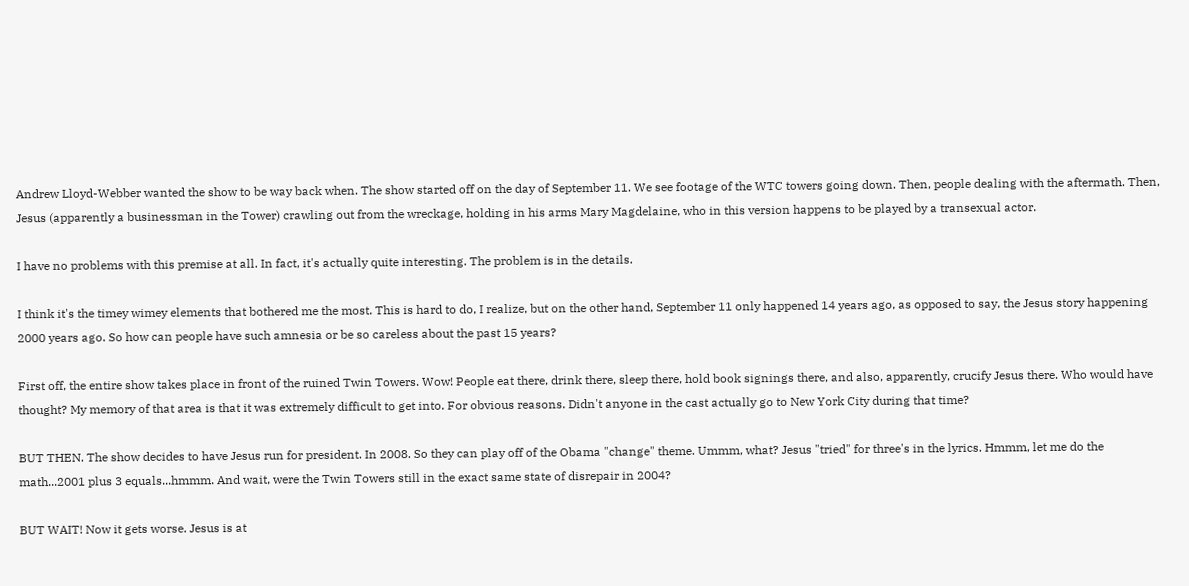Andrew Lloyd-Webber wanted the show to be way back when. The show started off on the day of September 11. We see footage of the WTC towers going down. Then, people dealing with the aftermath. Then, Jesus (apparently a businessman in the Tower) crawling out from the wreckage, holding in his arms Mary Magdelaine, who in this version happens to be played by a transexual actor.

I have no problems with this premise at all. In fact, it's actually quite interesting. The problem is in the details.

I think it's the timey wimey elements that bothered me the most. This is hard to do, I realize, but on the other hand, September 11 only happened 14 years ago, as opposed to say, the Jesus story happening 2000 years ago. So how can people have such amnesia or be so careless about the past 15 years?

First off, the entire show takes place in front of the ruined Twin Towers. Wow! People eat there, drink there, sleep there, hold book signings there, and also, apparently, crucify Jesus there. Who would have thought? My memory of that area is that it was extremely difficult to get into. For obvious reasons. Didn't anyone in the cast actually go to New York City during that time?

BUT THEN. The show decides to have Jesus run for president. In 2008. So they can play off of the Obama "change" theme. Ummm, what? Jesus "tried" for three's in the lyrics. Hmmm, let me do the math...2001 plus 3 equals...hmmm. And wait, were the Twin Towers still in the exact same state of disrepair in 2004?

BUT WAIT! Now it gets worse. Jesus is at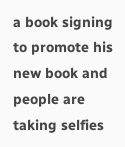a book signing to promote his new book and people are taking selfies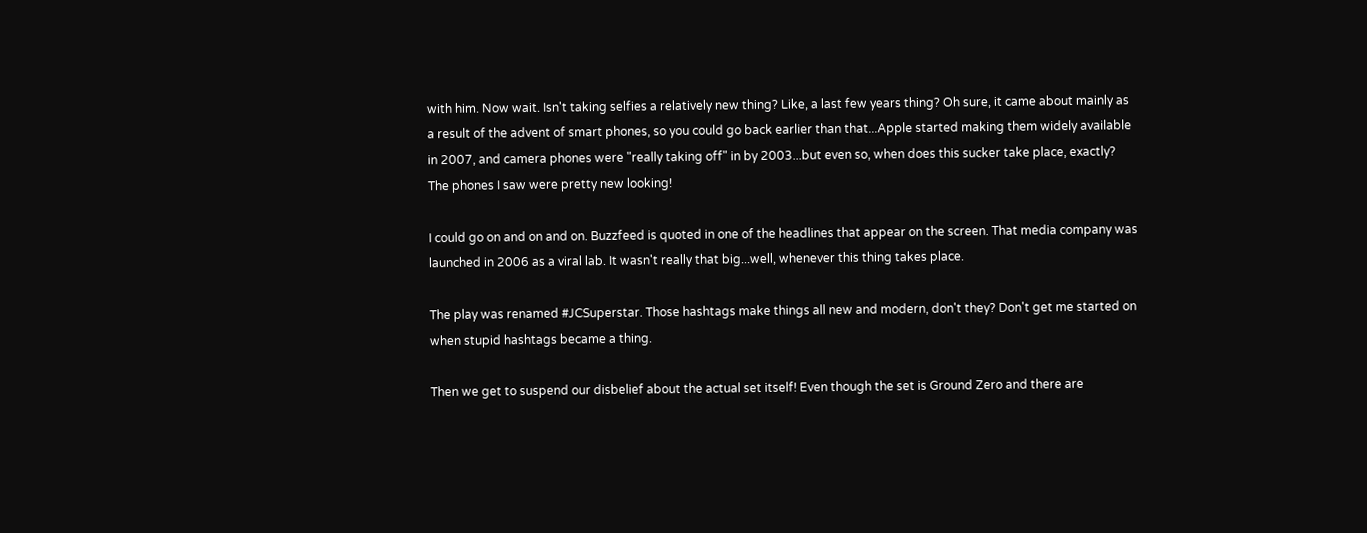with him. Now wait. Isn't taking selfies a relatively new thing? Like, a last few years thing? Oh sure, it came about mainly as a result of the advent of smart phones, so you could go back earlier than that...Apple started making them widely available in 2007, and camera phones were "really taking off" in by 2003...but even so, when does this sucker take place, exactly? The phones I saw were pretty new looking!

I could go on and on and on. Buzzfeed is quoted in one of the headlines that appear on the screen. That media company was launched in 2006 as a viral lab. It wasn't really that big...well, whenever this thing takes place.

The play was renamed #JCSuperstar. Those hashtags make things all new and modern, don't they? Don't get me started on when stupid hashtags became a thing.

Then we get to suspend our disbelief about the actual set itself! Even though the set is Ground Zero and there are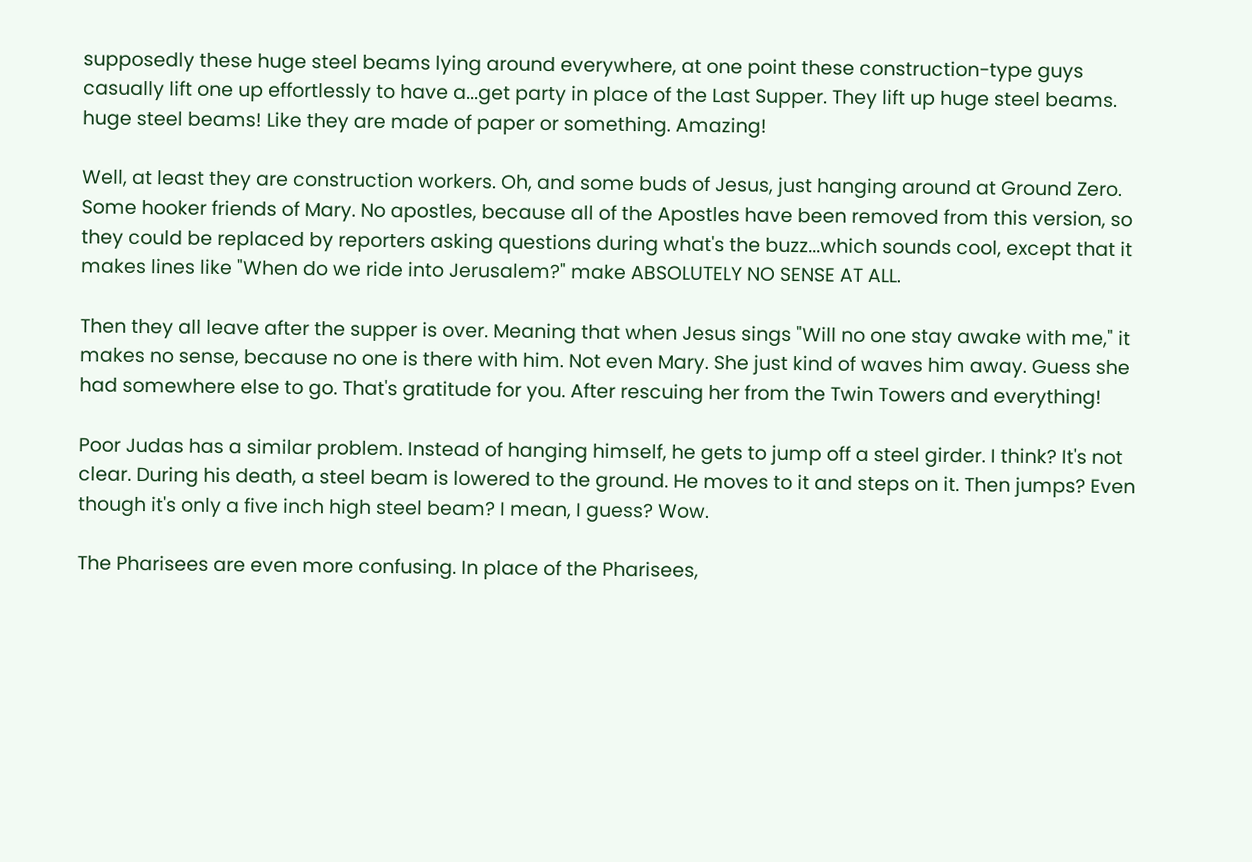supposedly these huge steel beams lying around everywhere, at one point these construction-type guys casually lift one up effortlessly to have a...get party in place of the Last Supper. They lift up huge steel beams. huge steel beams! Like they are made of paper or something. Amazing!

Well, at least they are construction workers. Oh, and some buds of Jesus, just hanging around at Ground Zero. Some hooker friends of Mary. No apostles, because all of the Apostles have been removed from this version, so they could be replaced by reporters asking questions during what's the buzz...which sounds cool, except that it makes lines like "When do we ride into Jerusalem?" make ABSOLUTELY NO SENSE AT ALL.

Then they all leave after the supper is over. Meaning that when Jesus sings "Will no one stay awake with me," it makes no sense, because no one is there with him. Not even Mary. She just kind of waves him away. Guess she had somewhere else to go. That's gratitude for you. After rescuing her from the Twin Towers and everything!

Poor Judas has a similar problem. Instead of hanging himself, he gets to jump off a steel girder. I think? It's not clear. During his death, a steel beam is lowered to the ground. He moves to it and steps on it. Then jumps? Even though it's only a five inch high steel beam? I mean, I guess? Wow.

The Pharisees are even more confusing. In place of the Pharisees,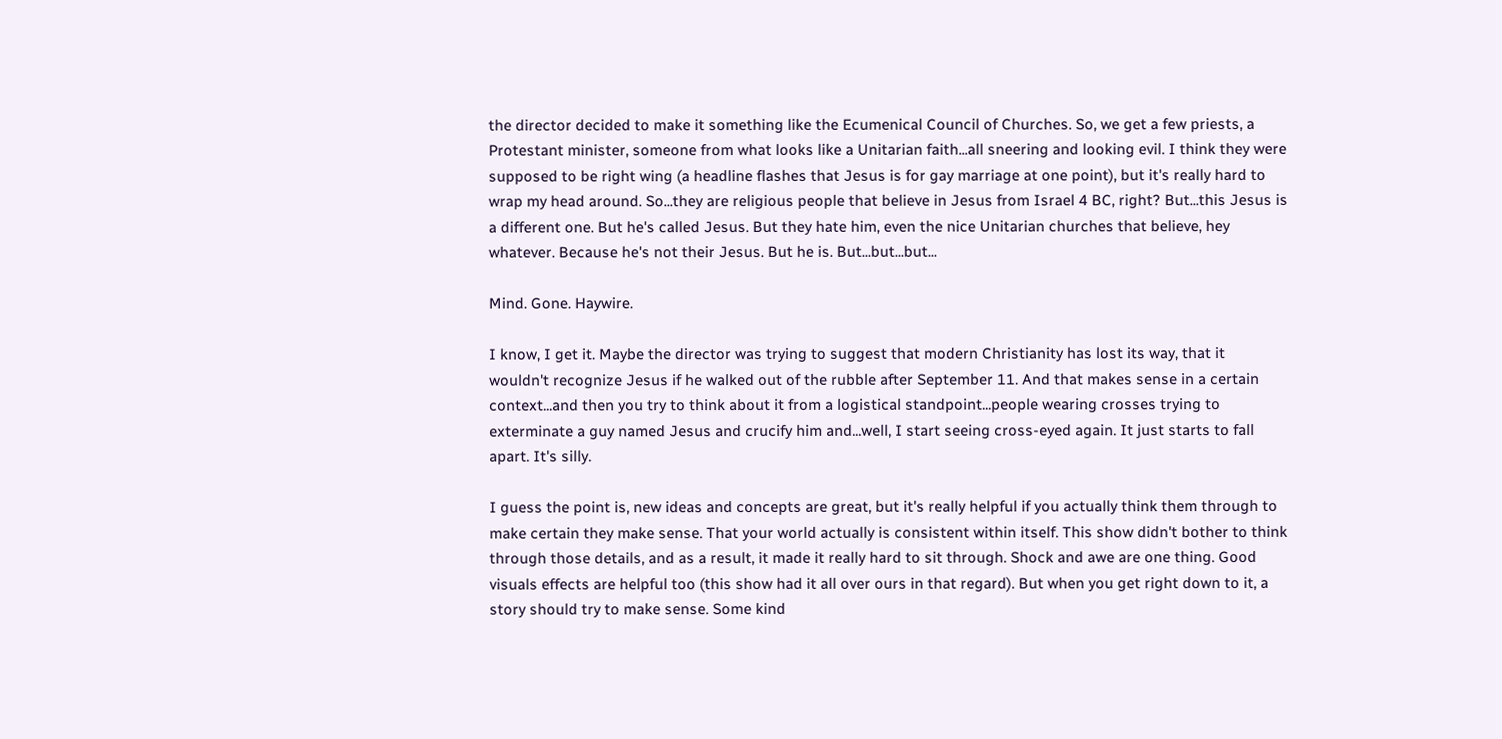the director decided to make it something like the Ecumenical Council of Churches. So, we get a few priests, a Protestant minister, someone from what looks like a Unitarian faith...all sneering and looking evil. I think they were supposed to be right wing (a headline flashes that Jesus is for gay marriage at one point), but it's really hard to wrap my head around. So...they are religious people that believe in Jesus from Israel 4 BC, right? But...this Jesus is a different one. But he's called Jesus. But they hate him, even the nice Unitarian churches that believe, hey whatever. Because he's not their Jesus. But he is. But...but...but...

Mind. Gone. Haywire.

I know, I get it. Maybe the director was trying to suggest that modern Christianity has lost its way, that it wouldn't recognize Jesus if he walked out of the rubble after September 11. And that makes sense in a certain context...and then you try to think about it from a logistical standpoint...people wearing crosses trying to exterminate a guy named Jesus and crucify him and...well, I start seeing cross-eyed again. It just starts to fall apart. It's silly.

I guess the point is, new ideas and concepts are great, but it's really helpful if you actually think them through to make certain they make sense. That your world actually is consistent within itself. This show didn't bother to think through those details, and as a result, it made it really hard to sit through. Shock and awe are one thing. Good visuals effects are helpful too (this show had it all over ours in that regard). But when you get right down to it, a story should try to make sense. Some kind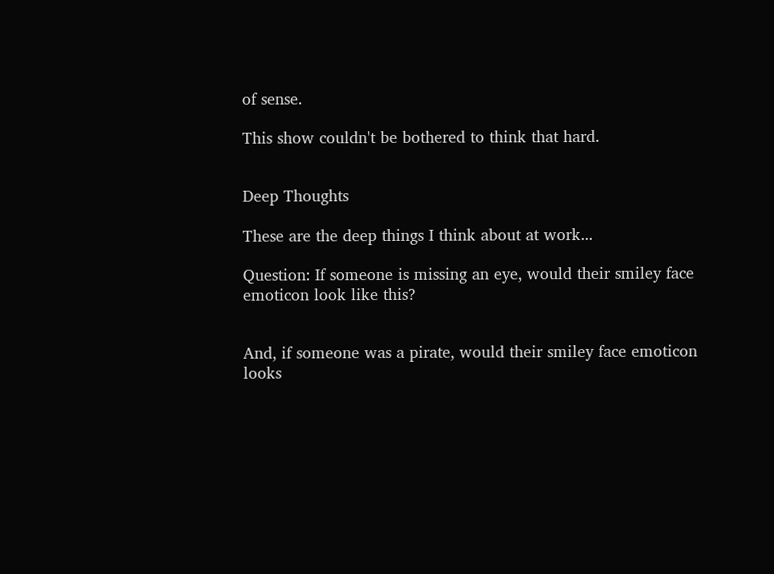of sense.

This show couldn't be bothered to think that hard.


Deep Thoughts

These are the deep things I think about at work...

Question: If someone is missing an eye, would their smiley face emoticon look like this?


And, if someone was a pirate, would their smiley face emoticon looks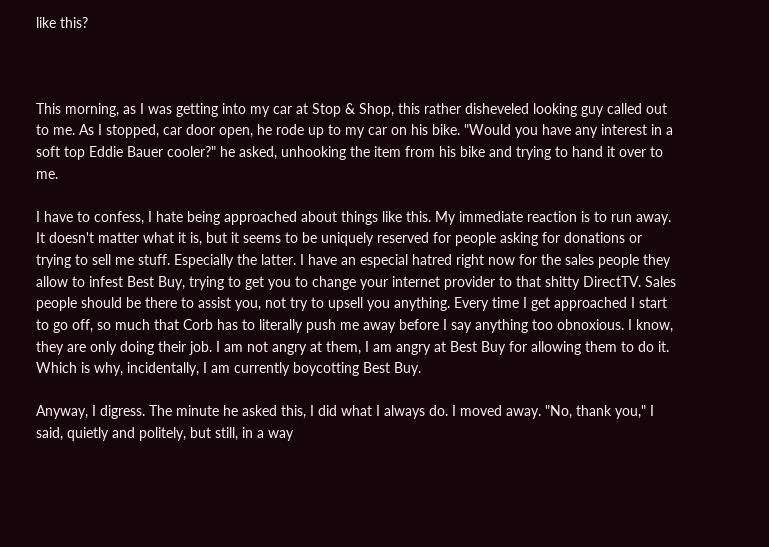like this?



This morning, as I was getting into my car at Stop & Shop, this rather disheveled looking guy called out to me. As I stopped, car door open, he rode up to my car on his bike. "Would you have any interest in a soft top Eddie Bauer cooler?" he asked, unhooking the item from his bike and trying to hand it over to me.

I have to confess, I hate being approached about things like this. My immediate reaction is to run away. It doesn't matter what it is, but it seems to be uniquely reserved for people asking for donations or trying to sell me stuff. Especially the latter. I have an especial hatred right now for the sales people they allow to infest Best Buy, trying to get you to change your internet provider to that shitty DirectTV. Sales people should be there to assist you, not try to upsell you anything. Every time I get approached I start to go off, so much that Corb has to literally push me away before I say anything too obnoxious. I know, they are only doing their job. I am not angry at them, I am angry at Best Buy for allowing them to do it. Which is why, incidentally, I am currently boycotting Best Buy.

Anyway, I digress. The minute he asked this, I did what I always do. I moved away. "No, thank you," I said, quietly and politely, but still, in a way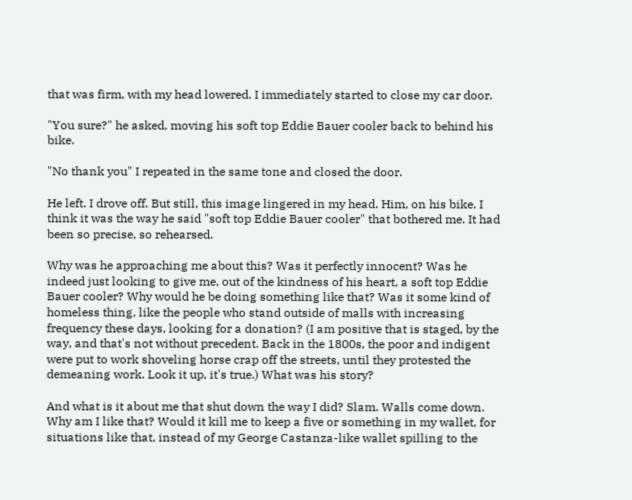that was firm, with my head lowered. I immediately started to close my car door.

"You sure?" he asked, moving his soft top Eddie Bauer cooler back to behind his bike.

"No thank you" I repeated in the same tone and closed the door.

He left. I drove off. But still, this image lingered in my head. Him, on his bike. I think it was the way he said "soft top Eddie Bauer cooler" that bothered me. It had been so precise, so rehearsed.

Why was he approaching me about this? Was it perfectly innocent? Was he indeed just looking to give me, out of the kindness of his heart, a soft top Eddie Bauer cooler? Why would he be doing something like that? Was it some kind of homeless thing, like the people who stand outside of malls with increasing frequency these days, looking for a donation? (I am positive that is staged, by the way, and that's not without precedent. Back in the 1800s, the poor and indigent were put to work shoveling horse crap off the streets, until they protested the demeaning work. Look it up, it's true.) What was his story?

And what is it about me that shut down the way I did? Slam. Walls come down. Why am I like that? Would it kill me to keep a five or something in my wallet, for situations like that, instead of my George Castanza-like wallet spilling to the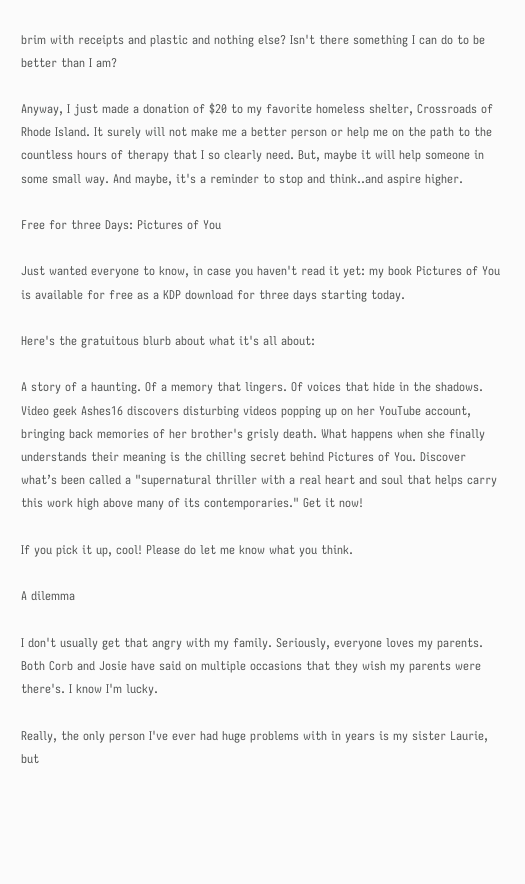brim with receipts and plastic and nothing else? Isn't there something I can do to be better than I am?

Anyway, I just made a donation of $20 to my favorite homeless shelter, Crossroads of Rhode Island. It surely will not make me a better person or help me on the path to the countless hours of therapy that I so clearly need. But, maybe it will help someone in some small way. And maybe, it's a reminder to stop and think..and aspire higher.

Free for three Days: Pictures of You

Just wanted everyone to know, in case you haven't read it yet: my book Pictures of You is available for free as a KDP download for three days starting today.

Here's the gratuitous blurb about what it's all about:

A story of a haunting. Of a memory that lingers. Of voices that hide in the shadows. Video geek Ashes16 discovers disturbing videos popping up on her YouTube account, bringing back memories of her brother's grisly death. What happens when she finally understands their meaning is the chilling secret behind Pictures of You. Discover what’s been called a "supernatural thriller with a real heart and soul that helps carry this work high above many of its contemporaries." Get it now!

If you pick it up, cool! Please do let me know what you think.

A dilemma

I don't usually get that angry with my family. Seriously, everyone loves my parents. Both Corb and Josie have said on multiple occasions that they wish my parents were there's. I know I'm lucky.

Really, the only person I've ever had huge problems with in years is my sister Laurie, but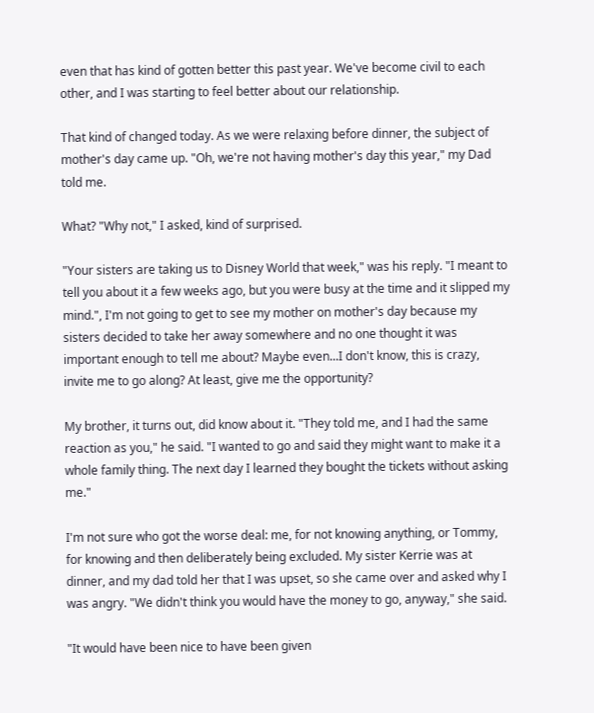even that has kind of gotten better this past year. We've become civil to each other, and I was starting to feel better about our relationship.

That kind of changed today. As we were relaxing before dinner, the subject of mother's day came up. "Oh, we're not having mother's day this year," my Dad told me.

What? "Why not," I asked, kind of surprised.

"Your sisters are taking us to Disney World that week," was his reply. "I meant to tell you about it a few weeks ago, but you were busy at the time and it slipped my mind.", I'm not going to get to see my mother on mother's day because my sisters decided to take her away somewhere and no one thought it was important enough to tell me about? Maybe even...I don't know, this is crazy, invite me to go along? At least, give me the opportunity?

My brother, it turns out, did know about it. "They told me, and I had the same reaction as you," he said. "I wanted to go and said they might want to make it a whole family thing. The next day I learned they bought the tickets without asking me."

I'm not sure who got the worse deal: me, for not knowing anything, or Tommy, for knowing and then deliberately being excluded. My sister Kerrie was at dinner, and my dad told her that I was upset, so she came over and asked why I was angry. "We didn't think you would have the money to go, anyway," she said.

"It would have been nice to have been given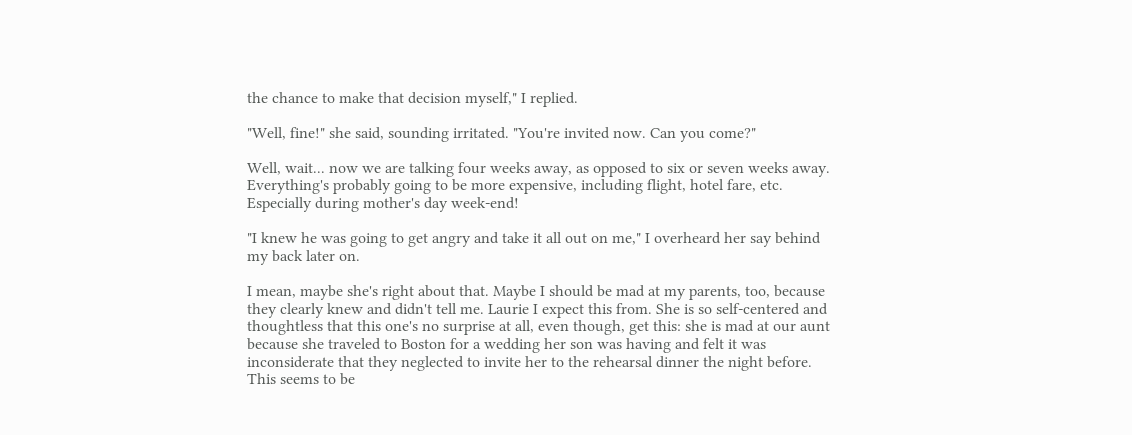the chance to make that decision myself," I replied.

"Well, fine!" she said, sounding irritated. "You're invited now. Can you come?"

Well, wait... now we are talking four weeks away, as opposed to six or seven weeks away. Everything's probably going to be more expensive, including flight, hotel fare, etc. Especially during mother's day week-end!

"I knew he was going to get angry and take it all out on me," I overheard her say behind my back later on.

I mean, maybe she's right about that. Maybe I should be mad at my parents, too, because they clearly knew and didn't tell me. Laurie I expect this from. She is so self-centered and thoughtless that this one's no surprise at all, even though, get this: she is mad at our aunt because she traveled to Boston for a wedding her son was having and felt it was inconsiderate that they neglected to invite her to the rehearsal dinner the night before. This seems to be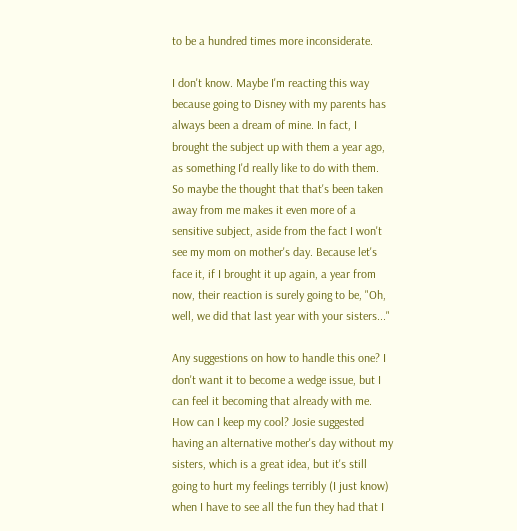to be a hundred times more inconsiderate.

I don't know. Maybe I'm reacting this way because going to Disney with my parents has always been a dream of mine. In fact, I brought the subject up with them a year ago, as something I'd really like to do with them. So maybe the thought that that's been taken away from me makes it even more of a sensitive subject, aside from the fact I won't see my mom on mother's day. Because let's face it, if I brought it up again, a year from now, their reaction is surely going to be, "Oh, well, we did that last year with your sisters..."

Any suggestions on how to handle this one? I don't want it to become a wedge issue, but I can feel it becoming that already with me. How can I keep my cool? Josie suggested having an alternative mother's day without my sisters, which is a great idea, but it's still going to hurt my feelings terribly (I just know) when I have to see all the fun they had that I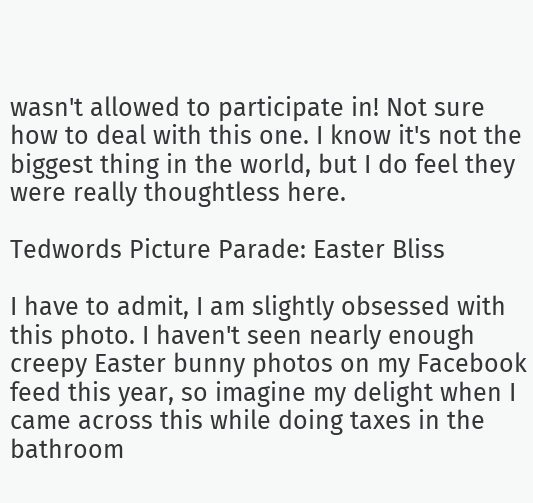wasn't allowed to participate in! Not sure how to deal with this one. I know it's not the biggest thing in the world, but I do feel they were really thoughtless here.

Tedwords Picture Parade: Easter Bliss

I have to admit, I am slightly obsessed with this photo. I haven't seen nearly enough creepy Easter bunny photos on my Facebook feed this year, so imagine my delight when I came across this while doing taxes in the bathroom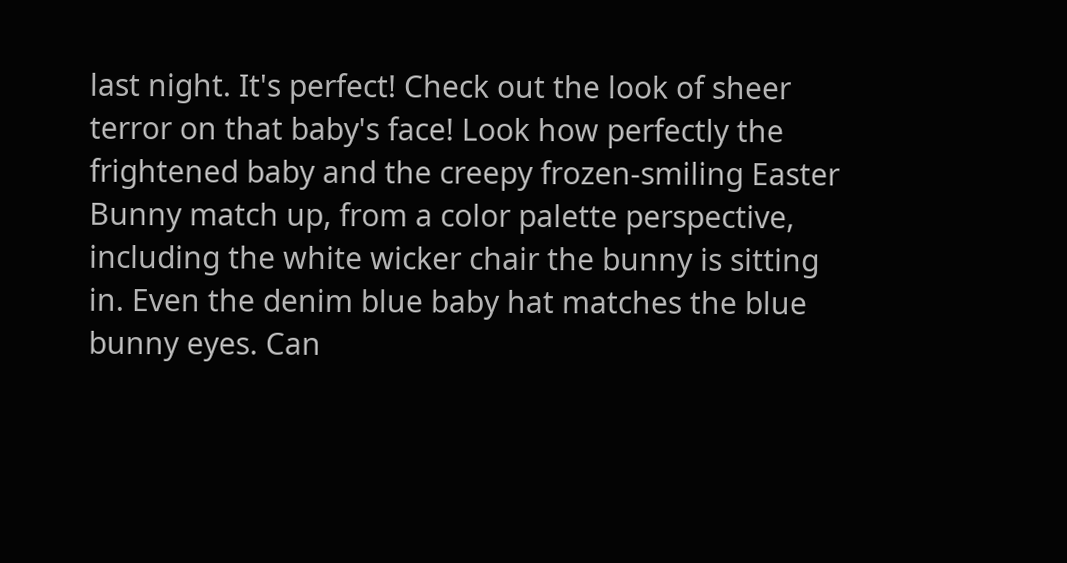last night. It's perfect! Check out the look of sheer terror on that baby's face! Look how perfectly the frightened baby and the creepy frozen-smiling Easter Bunny match up, from a color palette perspective, including the white wicker chair the bunny is sitting in. Even the denim blue baby hat matches the blue bunny eyes. Can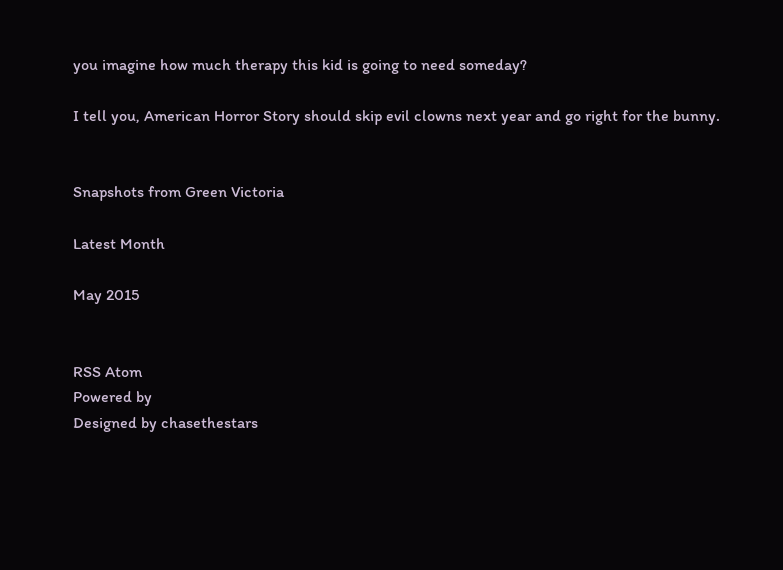you imagine how much therapy this kid is going to need someday?

I tell you, American Horror Story should skip evil clowns next year and go right for the bunny.


Snapshots from Green Victoria

Latest Month

May 2015


RSS Atom
Powered by
Designed by chasethestars